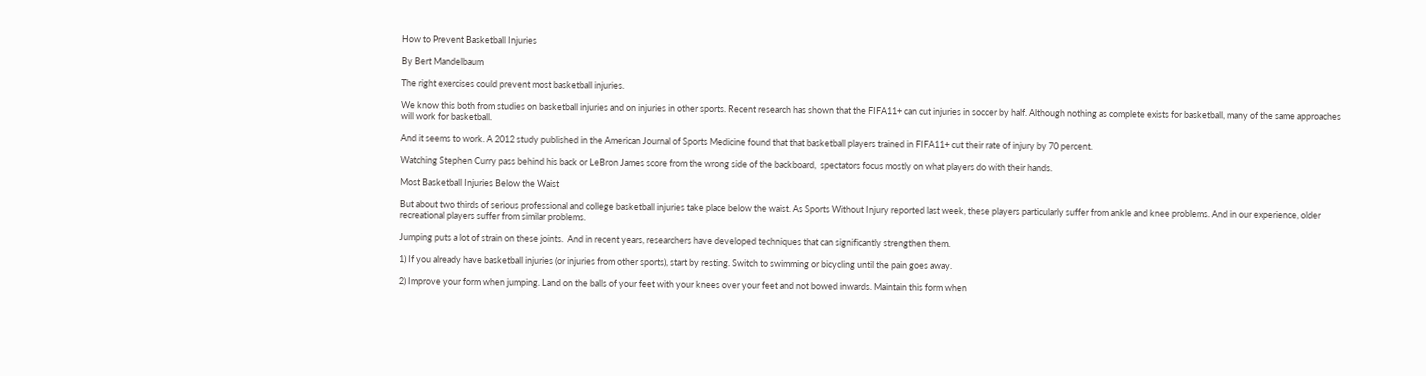How to Prevent Basketball Injuries

By Bert Mandelbaum

The right exercises could prevent most basketball injuries.

We know this both from studies on basketball injuries and on injuries in other sports. Recent research has shown that the FIFA11+ can cut injuries in soccer by half. Although nothing as complete exists for basketball, many of the same approaches will work for basketball.

And it seems to work. A 2012 study published in the American Journal of Sports Medicine found that that basketball players trained in FIFA11+ cut their rate of injury by 70 percent.

Watching Stephen Curry pass behind his back or LeBron James score from the wrong side of the backboard,  spectators focus mostly on what players do with their hands.

Most Basketball Injuries Below the Waist

But about two thirds of serious professional and college basketball injuries take place below the waist. As Sports Without Injury reported last week, these players particularly suffer from ankle and knee problems. And in our experience, older recreational players suffer from similar problems.

Jumping puts a lot of strain on these joints.  And in recent years, researchers have developed techniques that can significantly strengthen them.

1) If you already have basketball injuries (or injuries from other sports), start by resting. Switch to swimming or bicycling until the pain goes away.

2) Improve your form when jumping. Land on the balls of your feet with your knees over your feet and not bowed inwards. Maintain this form when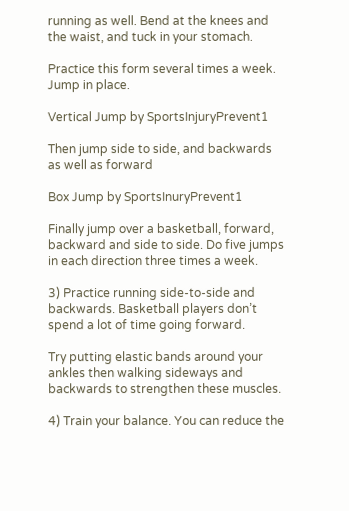running as well. Bend at the knees and the waist, and tuck in your stomach.

Practice this form several times a week. Jump in place.

Vertical Jump by SportsInjuryPrevent1

Then jump side to side, and backwards as well as forward

Box Jump by SportsInuryPrevent1

Finally jump over a basketball, forward, backward and side to side. Do five jumps in each direction three times a week.

3) Practice running side-to-side and backwards. Basketball players don’t spend a lot of time going forward.

Try putting elastic bands around your ankles then walking sideways and backwards to strengthen these muscles.

4) Train your balance. You can reduce the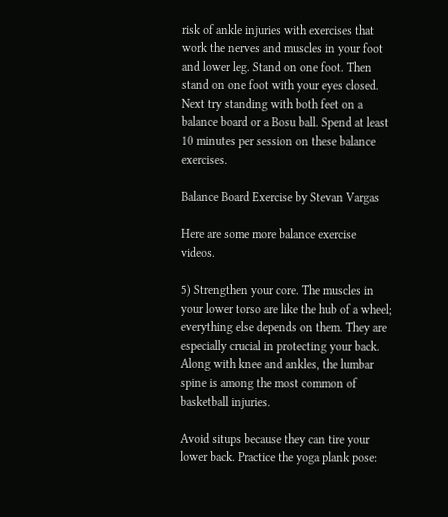risk of ankle injuries with exercises that work the nerves and muscles in your foot and lower leg. Stand on one foot. Then stand on one foot with your eyes closed. Next try standing with both feet on a balance board or a Bosu ball. Spend at least 10 minutes per session on these balance exercises.

Balance Board Exercise by Stevan Vargas

Here are some more balance exercise videos.

5) Strengthen your core. The muscles in your lower torso are like the hub of a wheel; everything else depends on them. They are especially crucial in protecting your back. Along with knee and ankles, the lumbar spine is among the most common of basketball injuries.

Avoid situps because they can tire your lower back. Practice the yoga plank pose: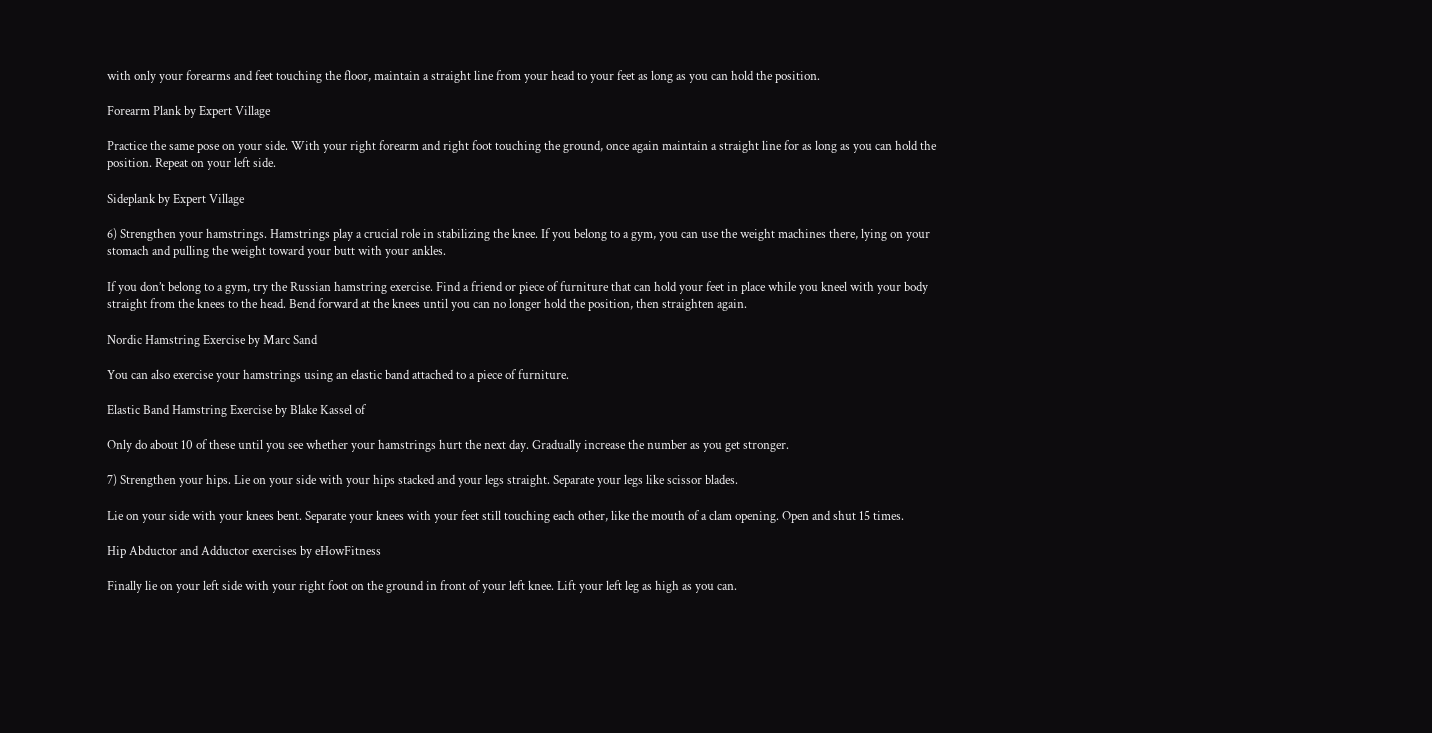with only your forearms and feet touching the floor, maintain a straight line from your head to your feet as long as you can hold the position.

Forearm Plank by Expert Village

Practice the same pose on your side. With your right forearm and right foot touching the ground, once again maintain a straight line for as long as you can hold the position. Repeat on your left side.

Sideplank by Expert Village

6) Strengthen your hamstrings. Hamstrings play a crucial role in stabilizing the knee. If you belong to a gym, you can use the weight machines there, lying on your stomach and pulling the weight toward your butt with your ankles.

If you don’t belong to a gym, try the Russian hamstring exercise. Find a friend or piece of furniture that can hold your feet in place while you kneel with your body straight from the knees to the head. Bend forward at the knees until you can no longer hold the position, then straighten again.

Nordic Hamstring Exercise by Marc Sand

You can also exercise your hamstrings using an elastic band attached to a piece of furniture.

Elastic Band Hamstring Exercise by Blake Kassel of

Only do about 10 of these until you see whether your hamstrings hurt the next day. Gradually increase the number as you get stronger.

7) Strengthen your hips. Lie on your side with your hips stacked and your legs straight. Separate your legs like scissor blades.

Lie on your side with your knees bent. Separate your knees with your feet still touching each other, like the mouth of a clam opening. Open and shut 15 times.

Hip Abductor and Adductor exercises by eHowFitness

Finally lie on your left side with your right foot on the ground in front of your left knee. Lift your left leg as high as you can.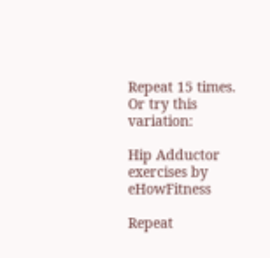Repeat 15 times.
Or try this variation:

Hip Adductor exercises by eHowFitness

Repeat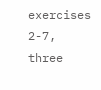exercises 2-7, three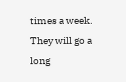times a week. They will go a long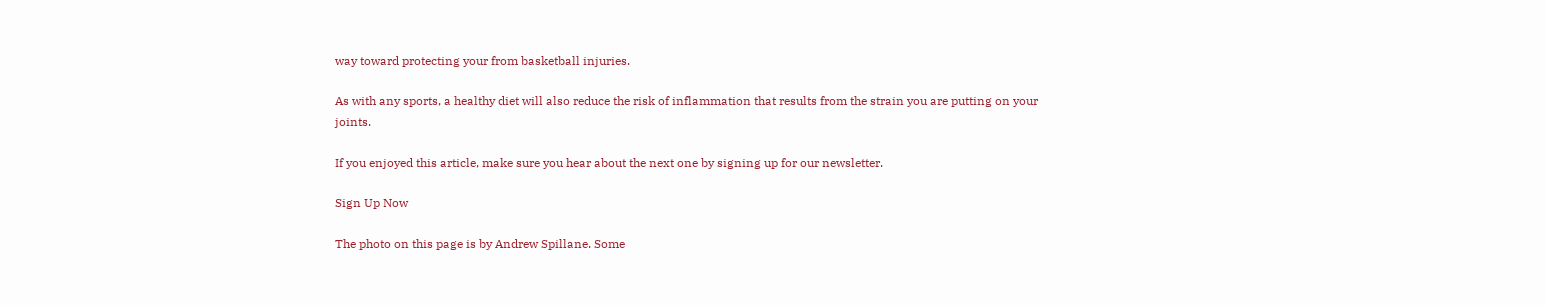way toward protecting your from basketball injuries.

As with any sports, a healthy diet will also reduce the risk of inflammation that results from the strain you are putting on your joints.

If you enjoyed this article, make sure you hear about the next one by signing up for our newsletter.

Sign Up Now

The photo on this page is by Andrew Spillane. Some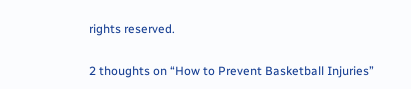rights reserved.

2 thoughts on “How to Prevent Basketball Injuries”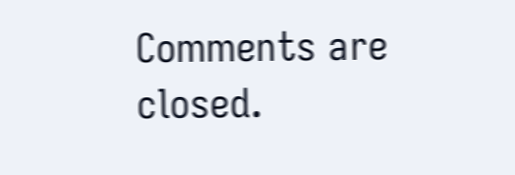Comments are closed.